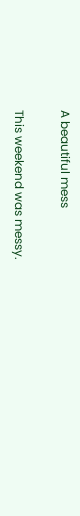A beautiful mess

This weekend was messy.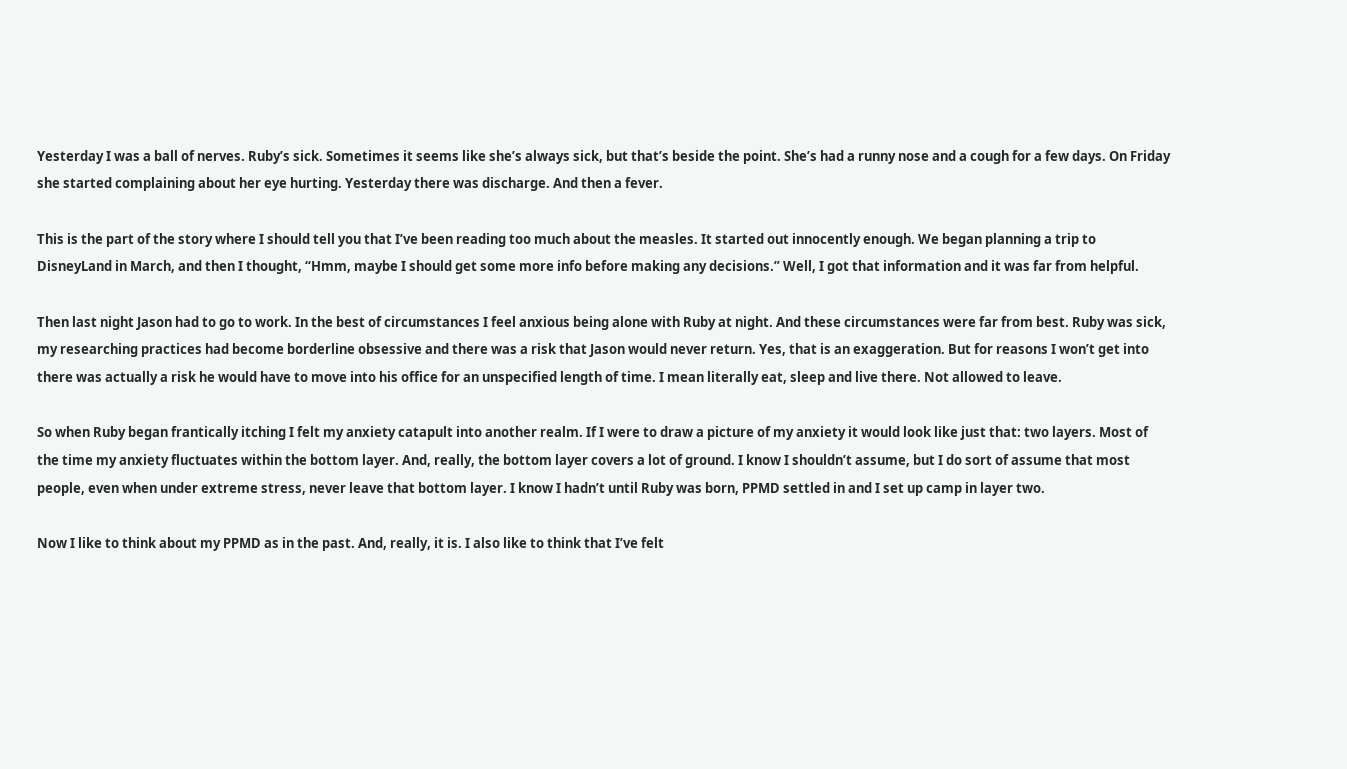Yesterday I was a ball of nerves. Ruby’s sick. Sometimes it seems like she’s always sick, but that’s beside the point. She’s had a runny nose and a cough for a few days. On Friday she started complaining about her eye hurting. Yesterday there was discharge. And then a fever.

This is the part of the story where I should tell you that I’ve been reading too much about the measles. It started out innocently enough. We began planning a trip to DisneyLand in March, and then I thought, “Hmm, maybe I should get some more info before making any decisions.” Well, I got that information and it was far from helpful.

Then last night Jason had to go to work. In the best of circumstances I feel anxious being alone with Ruby at night. And these circumstances were far from best. Ruby was sick, my researching practices had become borderline obsessive and there was a risk that Jason would never return. Yes, that is an exaggeration. But for reasons I won’t get into there was actually a risk he would have to move into his office for an unspecified length of time. I mean literally eat, sleep and live there. Not allowed to leave.

So when Ruby began frantically itching I felt my anxiety catapult into another realm. If I were to draw a picture of my anxiety it would look like just that: two layers. Most of the time my anxiety fluctuates within the bottom layer. And, really, the bottom layer covers a lot of ground. I know I shouldn’t assume, but I do sort of assume that most people, even when under extreme stress, never leave that bottom layer. I know I hadn’t until Ruby was born, PPMD settled in and I set up camp in layer two.

Now I like to think about my PPMD as in the past. And, really, it is. I also like to think that I’ve felt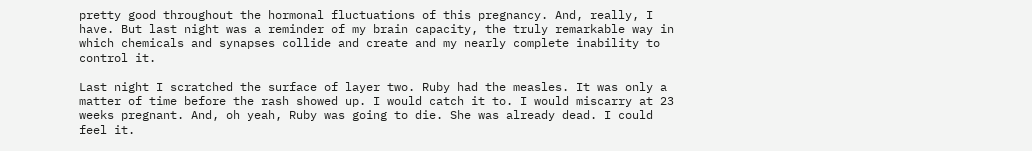pretty good throughout the hormonal fluctuations of this pregnancy. And, really, I have. But last night was a reminder of my brain capacity, the truly remarkable way in which chemicals and synapses collide and create and my nearly complete inability to control it.

Last night I scratched the surface of layer two. Ruby had the measles. It was only a matter of time before the rash showed up. I would catch it to. I would miscarry at 23 weeks pregnant. And, oh yeah, Ruby was going to die. She was already dead. I could feel it.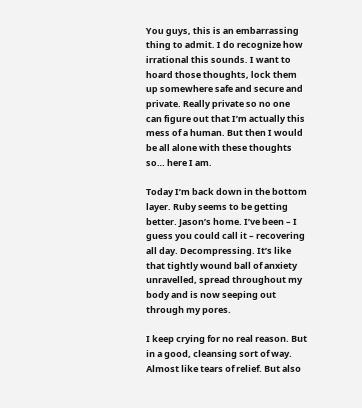You guys, this is an embarrassing thing to admit. I do recognize how irrational this sounds. I want to hoard those thoughts, lock them up somewhere safe and secure and private. Really private so no one can figure out that I’m actually this mess of a human. But then I would be all alone with these thoughts so… here I am.

Today I’m back down in the bottom layer. Ruby seems to be getting better. Jason’s home. I’ve been – I guess you could call it – recovering all day. Decompressing. It’s like that tightly wound ball of anxiety unravelled, spread throughout my body and is now seeping out through my pores.

I keep crying for no real reason. But in a good, cleansing sort of way. Almost like tears of relief. But also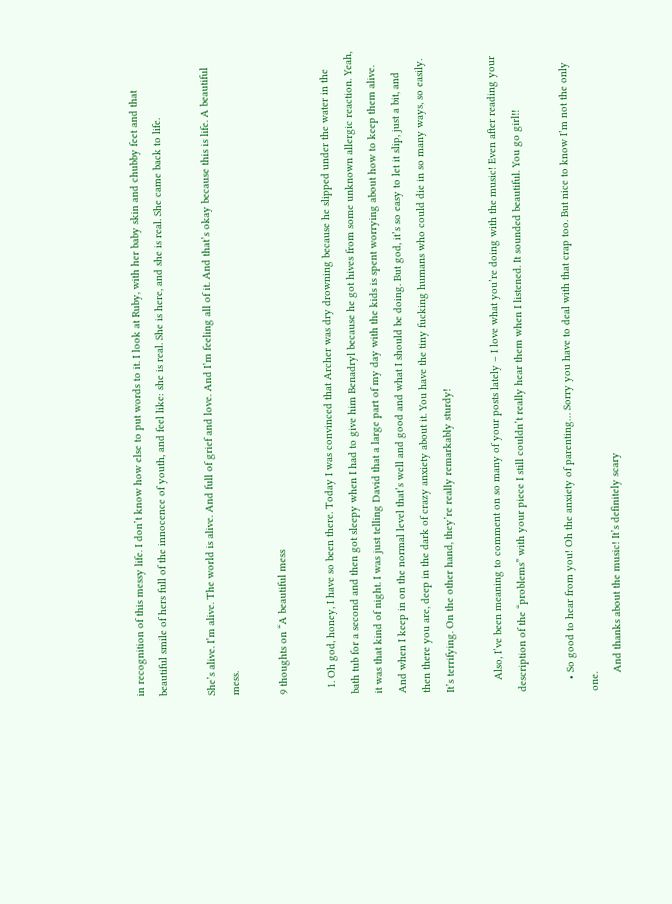in recognition of this messy life. I don’t know how else to put words to it. I look at Ruby, with her baby skin and chubby feet and that beautiful smile of hers full of the innocence of youth, and feel like: she is real. She is here, and she is real. She came back to life.

She’s alive. I’m alive. The world is alive. And full of grief and love. And I’m feeling all of it. And that’s okay because this is life. A beautiful mess.

9 thoughts on “A beautiful mess

  1. Oh god, honey, I have so been there. Today I was convinced that Archer was dry drowning because he slipped under the water in the bath tub for a second and then got sleepy when I had to give him Benadryl because he got hives from some unknown allergic reaction. Yeah, it was that kind of night. I was just telling David that a large part of my day with the kids is spent worrying about how to keep them alive. And when I keep in on the normal level that’s well and good and what I should be doing. But god, it’s so easy to let it slip, just a bit, and then there you are, deep in the dark of crazy anxiety about it. You have the tiny fucking humans who could die in so many ways, so easily. It’s terrifying. On the other hand, they’re really remarkably sturdy!

    Also, I’ve been meaning to comment on so many of your posts lately – I love what you’re doing with the music! Even after reading your description of the “problems” with your piece I still couldn’t really hear them when I listened. It sounded beautiful. You go girl!!

    • So good to hear from you! Oh the anxiety of parenting… Sorry you have to deal with that crap too. But nice to know I’m not the only one.
      And thanks about the music! It’s definitely scary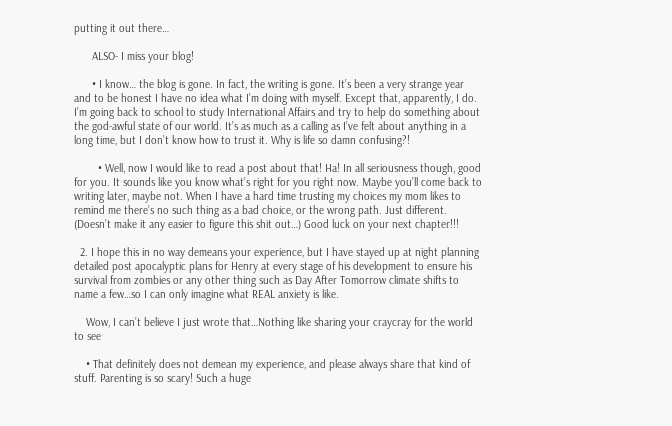putting it out there…

      ALSO- I miss your blog!

      • I know… the blog is gone. In fact, the writing is gone. It’s been a very strange year and to be honest I have no idea what I’m doing with myself. Except that, apparently, I do. I’m going back to school to study International Affairs and try to help do something about the god-awful state of our world. It’s as much as a calling as I’ve felt about anything in a long time, but I don’t know how to trust it. Why is life so damn confusing?!

        • Well, now I would like to read a post about that! Ha! In all seriousness though, good for you. It sounds like you know what’s right for you right now. Maybe you’ll come back to writing later, maybe not. When I have a hard time trusting my choices my mom likes to remind me there’s no such thing as a bad choice, or the wrong path. Just different. (Doesn’t make it any easier to figure this shit out…) Good luck on your next chapter!!!

  2. I hope this in no way demeans your experience, but I have stayed up at night planning detailed post apocalyptic plans for Henry at every stage of his development to ensure his survival from zombies or any other thing such as Day After Tomorrow climate shifts to name a few…so I can only imagine what REAL anxiety is like.

    Wow, I can’t believe I just wrote that…Nothing like sharing your craycray for the world to see

    • That definitely does not demean my experience, and please always share that kind of stuff. Parenting is so scary! Such a huge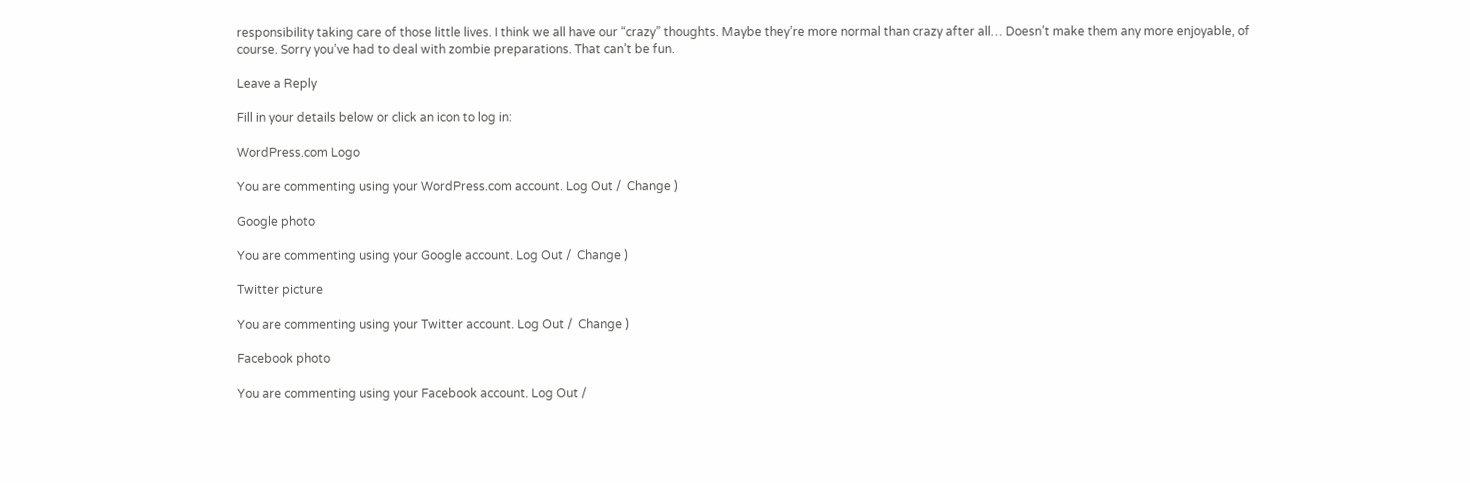responsibility taking care of those little lives. I think we all have our “crazy” thoughts. Maybe they’re more normal than crazy after all… Doesn’t make them any more enjoyable, of course. Sorry you’ve had to deal with zombie preparations. That can’t be fun.

Leave a Reply

Fill in your details below or click an icon to log in:

WordPress.com Logo

You are commenting using your WordPress.com account. Log Out /  Change )

Google photo

You are commenting using your Google account. Log Out /  Change )

Twitter picture

You are commenting using your Twitter account. Log Out /  Change )

Facebook photo

You are commenting using your Facebook account. Log Out /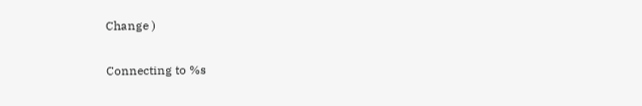Change )

Connecting to %s